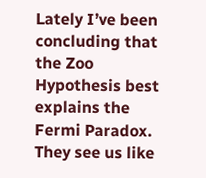Lately I’ve been concluding that the Zoo Hypothesis best explains the Fermi Paradox. They see us like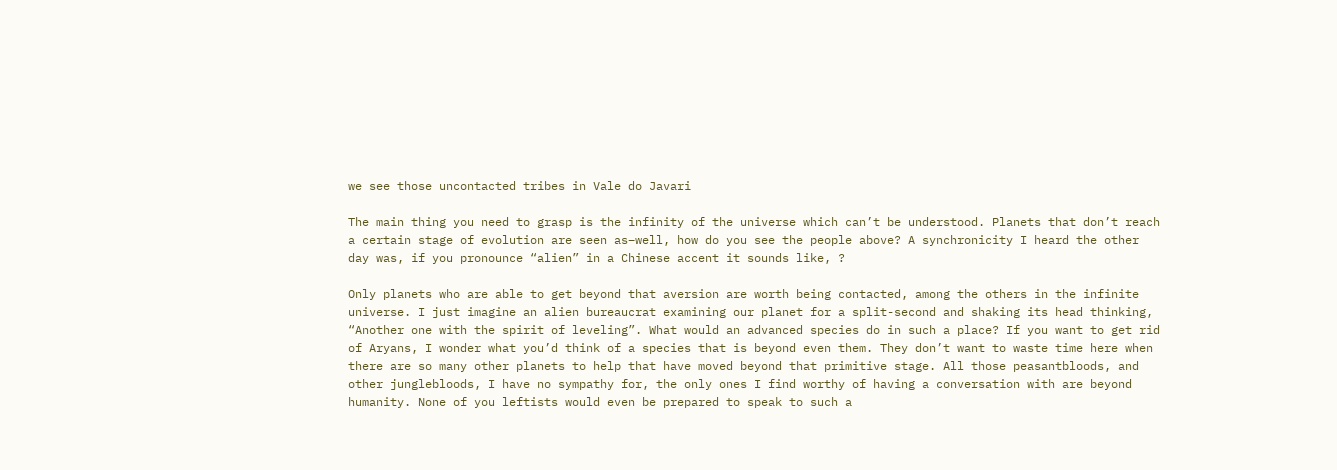we see those uncontacted tribes in Vale do Javari

The main thing you need to grasp is the infinity of the universe which can’t be understood. Planets that don’t reach a certain stage of evolution are seen as–well, how do you see the people above? A synchronicity I heard the other day was, if you pronounce “alien” in a Chinese accent it sounds like, ?

Only planets who are able to get beyond that aversion are worth being contacted, among the others in the infinite universe. I just imagine an alien bureaucrat examining our planet for a split-second and shaking its head thinking, “Another one with the spirit of leveling”. What would an advanced species do in such a place? If you want to get rid of Aryans, I wonder what you’d think of a species that is beyond even them. They don’t want to waste time here when there are so many other planets to help that have moved beyond that primitive stage. All those peasantbloods, and other junglebloods, I have no sympathy for, the only ones I find worthy of having a conversation with are beyond humanity. None of you leftists would even be prepared to speak to such a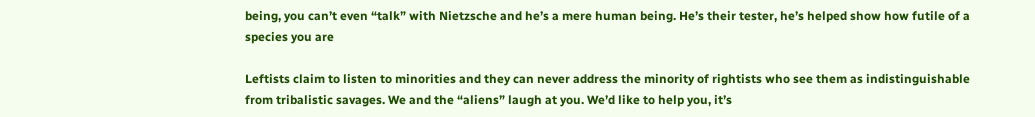being, you can’t even “talk” with Nietzsche and he’s a mere human being. He’s their tester, he’s helped show how futile of a species you are

Leftists claim to listen to minorities and they can never address the minority of rightists who see them as indistinguishable from tribalistic savages. We and the “aliens” laugh at you. We’d like to help you, it’s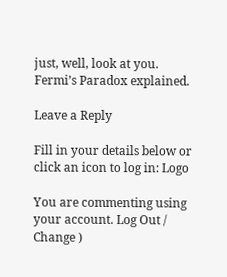just, well, look at you. Fermi’s Paradox explained.

Leave a Reply

Fill in your details below or click an icon to log in: Logo

You are commenting using your account. Log Out /  Change )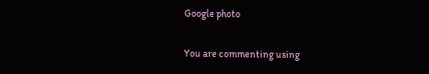Google photo

You are commenting using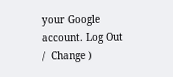your Google account. Log Out /  Change )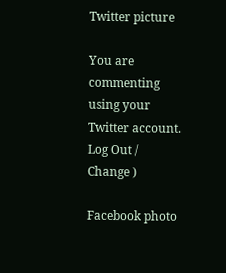Twitter picture

You are commenting using your Twitter account. Log Out /  Change )

Facebook photo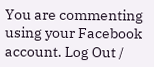You are commenting using your Facebook account. Log Out /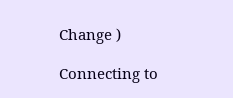Change )

Connecting to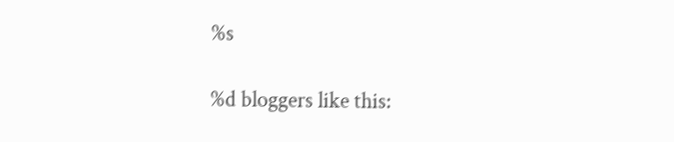%s

%d bloggers like this: